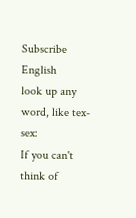Subscribe English
look up any word, like tex-sex:
If you can't think of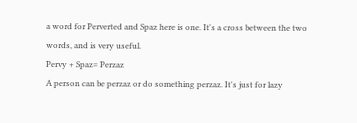a word for Perverted and Spaz here is one. It's a cross between the two words, and is very useful.
Pervy + Spaz= Perzaz
A person can be perzaz or do something perzaz. It's just for lazy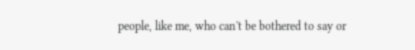people, like me, who can't be bothered to say or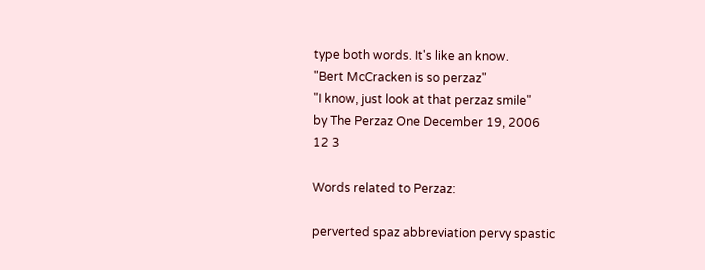type both words. It's like an know.
"Bert McCracken is so perzaz"
"I know, just look at that perzaz smile"
by The Perzaz One December 19, 2006
12 3

Words related to Perzaz:

perverted spaz abbreviation pervy spastic